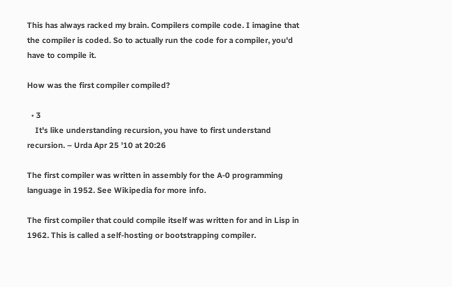This has always racked my brain. Compilers compile code. I imagine that the compiler is coded. So to actually run the code for a compiler, you'd have to compile it.

How was the first compiler compiled?

  • 3
    It's like understanding recursion, you have to first understand recursion. – Urda Apr 25 '10 at 20:26

The first compiler was written in assembly for the A-0 programming language in 1952. See Wikipedia for more info.

The first compiler that could compile itself was written for and in Lisp in 1962. This is called a self-hosting or bootstrapping compiler.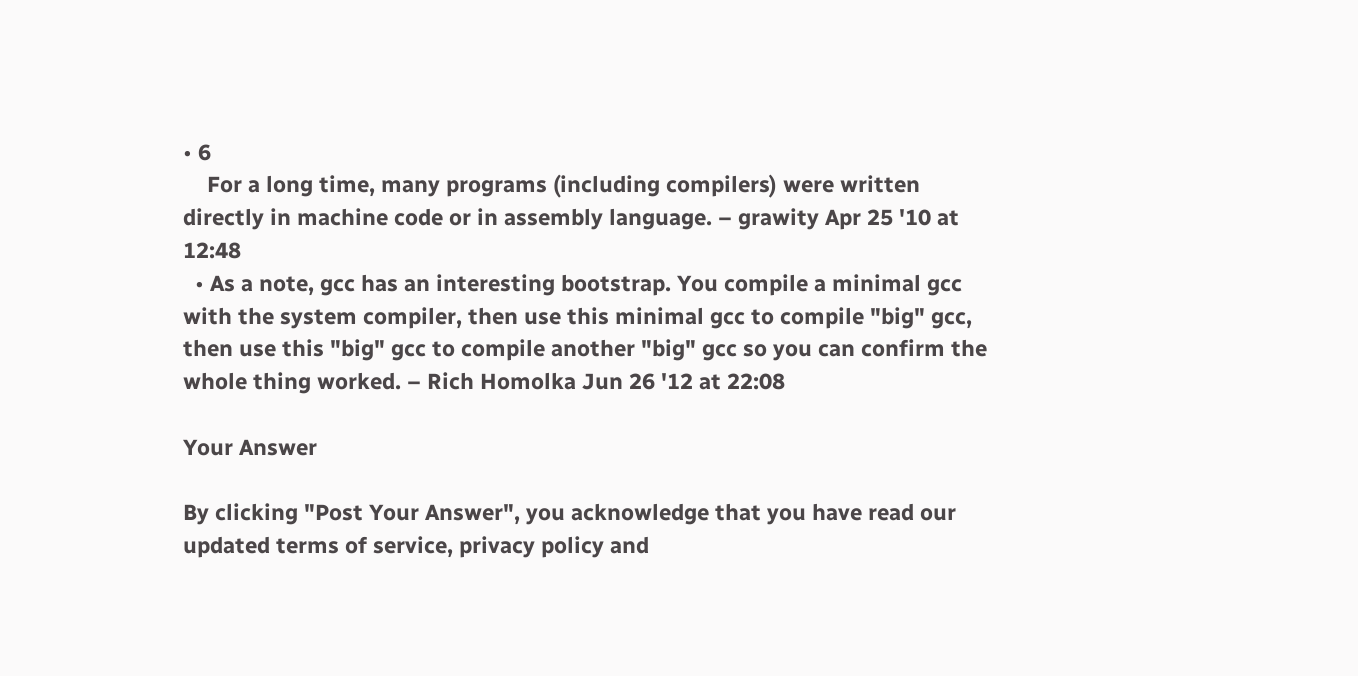• 6
    For a long time, many programs (including compilers) were written directly in machine code or in assembly language. – grawity Apr 25 '10 at 12:48
  • As a note, gcc has an interesting bootstrap. You compile a minimal gcc with the system compiler, then use this minimal gcc to compile "big" gcc, then use this "big" gcc to compile another "big" gcc so you can confirm the whole thing worked. – Rich Homolka Jun 26 '12 at 22:08

Your Answer

By clicking "Post Your Answer", you acknowledge that you have read our updated terms of service, privacy policy and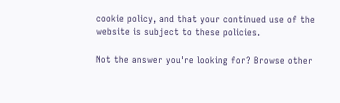cookie policy, and that your continued use of the website is subject to these policies.

Not the answer you're looking for? Browse other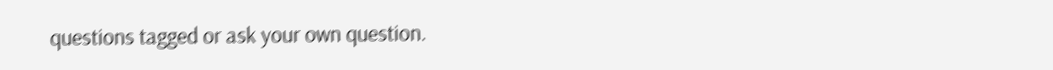questions tagged or ask your own question.